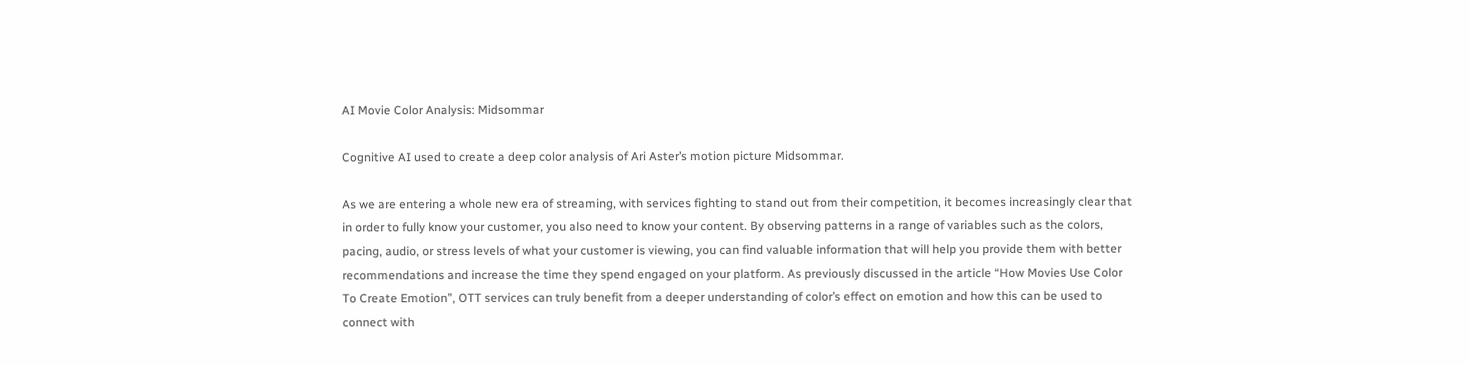AI Movie Color Analysis: Midsommar

Cognitive AI used to create a deep color analysis of Ari Aster’s motion picture Midsommar.

As we are entering a whole new era of streaming, with services fighting to stand out from their competition, it becomes increasingly clear that in order to fully know your customer, you also need to know your content. By observing patterns in a range of variables such as the colors, pacing, audio, or stress levels of what your customer is viewing, you can find valuable information that will help you provide them with better recommendations and increase the time they spend engaged on your platform. As previously discussed in the article “How Movies Use Color To Create Emotion”, OTT services can truly benefit from a deeper understanding of color’s effect on emotion and how this can be used to connect with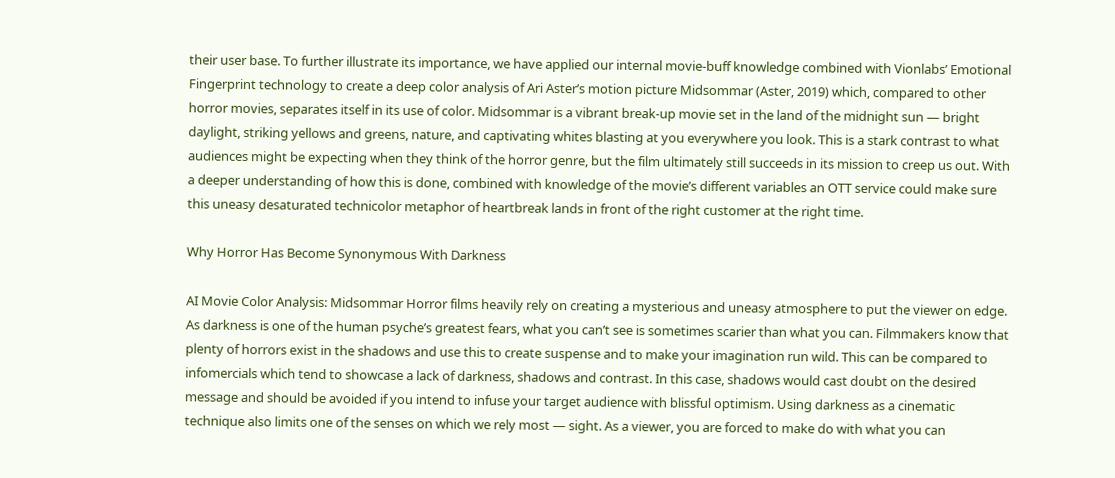their user base. To further illustrate its importance, we have applied our internal movie-buff knowledge combined with Vionlabs’ Emotional Fingerprint technology to create a deep color analysis of Ari Aster’s motion picture Midsommar (Aster, 2019) which, compared to other horror movies, separates itself in its use of color. Midsommar is a vibrant break-up movie set in the land of the midnight sun — bright daylight, striking yellows and greens, nature, and captivating whites blasting at you everywhere you look. This is a stark contrast to what audiences might be expecting when they think of the horror genre, but the film ultimately still succeeds in its mission to creep us out. With a deeper understanding of how this is done, combined with knowledge of the movie’s different variables an OTT service could make sure this uneasy desaturated technicolor metaphor of heartbreak lands in front of the right customer at the right time.

Why Horror Has Become Synonymous With Darkness

AI Movie Color Analysis: Midsommar Horror films heavily rely on creating a mysterious and uneasy atmosphere to put the viewer on edge. As darkness is one of the human psyche’s greatest fears, what you can’t see is sometimes scarier than what you can. Filmmakers know that plenty of horrors exist in the shadows and use this to create suspense and to make your imagination run wild. This can be compared to infomercials which tend to showcase a lack of darkness, shadows and contrast. In this case, shadows would cast doubt on the desired message and should be avoided if you intend to infuse your target audience with blissful optimism. Using darkness as a cinematic technique also limits one of the senses on which we rely most — sight. As a viewer, you are forced to make do with what you can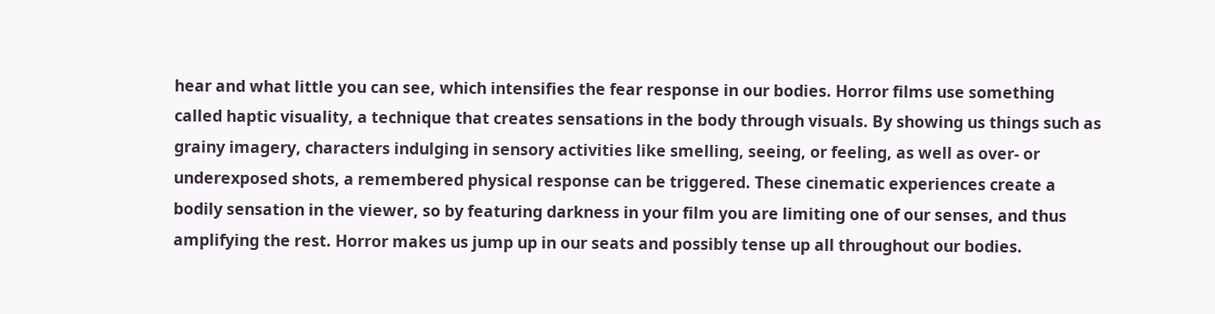hear and what little you can see, which intensifies the fear response in our bodies. Horror films use something called haptic visuality, a technique that creates sensations in the body through visuals. By showing us things such as grainy imagery, characters indulging in sensory activities like smelling, seeing, or feeling, as well as over- or underexposed shots, a remembered physical response can be triggered. These cinematic experiences create a bodily sensation in the viewer, so by featuring darkness in your film you are limiting one of our senses, and thus amplifying the rest. Horror makes us jump up in our seats and possibly tense up all throughout our bodies.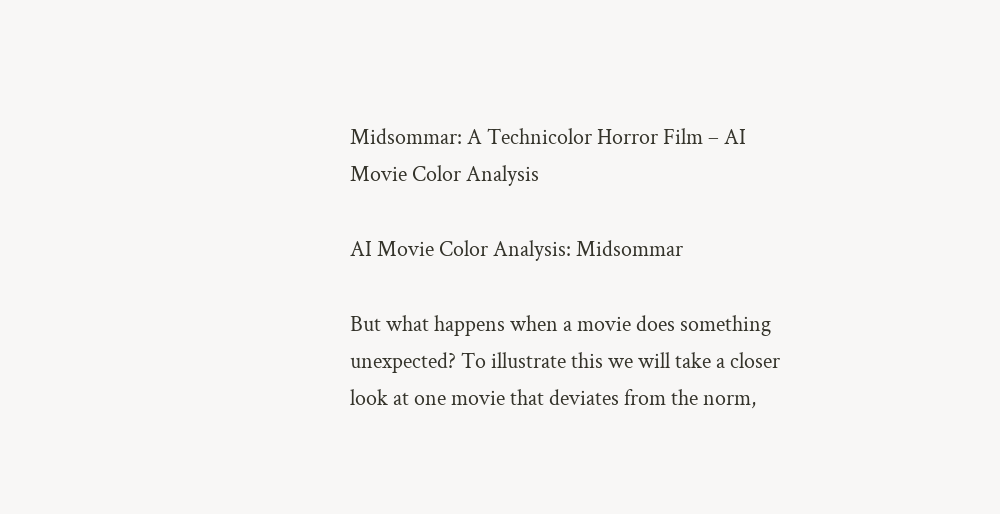Midsommar: A Technicolor Horror Film – AI Movie Color Analysis

AI Movie Color Analysis: Midsommar

But what happens when a movie does something unexpected? To illustrate this we will take a closer look at one movie that deviates from the norm,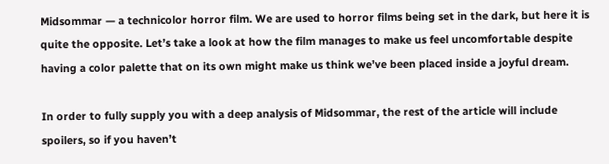Midsommar — a technicolor horror film. We are used to horror films being set in the dark, but here it is quite the opposite. Let’s take a look at how the film manages to make us feel uncomfortable despite having a color palette that on its own might make us think we’ve been placed inside a joyful dream.

In order to fully supply you with a deep analysis of Midsommar, the rest of the article will include spoilers, so if you haven’t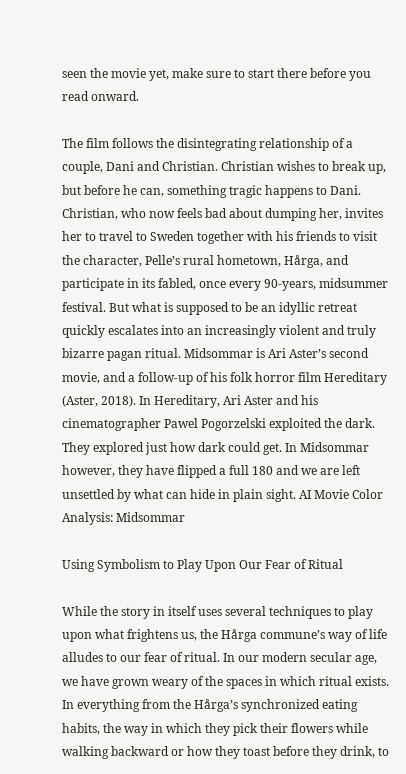seen the movie yet, make sure to start there before you read onward.

The film follows the disintegrating relationship of a couple, Dani and Christian. Christian wishes to break up, but before he can, something tragic happens to Dani. Christian, who now feels bad about dumping her, invites her to travel to Sweden together with his friends to visit the character, Pelle’s rural hometown, Hårga, and participate in its fabled, once every 90-years, midsummer festival. But what is supposed to be an idyllic retreat quickly escalates into an increasingly violent and truly bizarre pagan ritual. Midsommar is Ari Aster’s second movie, and a follow-up of his folk horror film Hereditary (Aster, 2018). In Hereditary, Ari Aster and his cinematographer Pawel Pogorzelski exploited the dark. They explored just how dark could get. In Midsommar however, they have flipped a full 180 and we are left unsettled by what can hide in plain sight. AI Movie Color Analysis: Midsommar

Using Symbolism to Play Upon Our Fear of Ritual

While the story in itself uses several techniques to play upon what frightens us, the Hårga commune’s way of life alludes to our fear of ritual. In our modern secular age, we have grown weary of the spaces in which ritual exists. In everything from the Hårga’s synchronized eating habits, the way in which they pick their flowers while walking backward or how they toast before they drink, to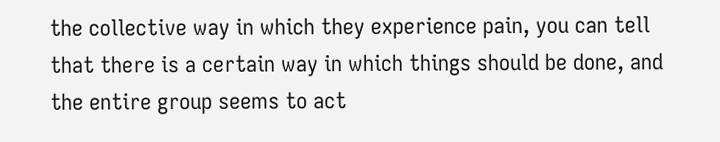the collective way in which they experience pain, you can tell that there is a certain way in which things should be done, and the entire group seems to act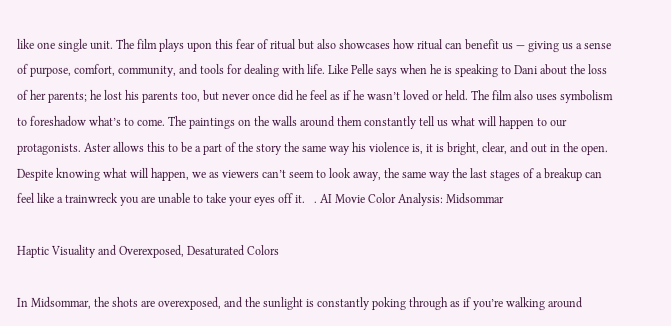like one single unit. The film plays upon this fear of ritual but also showcases how ritual can benefit us — giving us a sense of purpose, comfort, community, and tools for dealing with life. Like Pelle says when he is speaking to Dani about the loss of her parents; he lost his parents too, but never once did he feel as if he wasn’t loved or held. The film also uses symbolism to foreshadow what’s to come. The paintings on the walls around them constantly tell us what will happen to our protagonists. Aster allows this to be a part of the story the same way his violence is, it is bright, clear, and out in the open. Despite knowing what will happen, we as viewers can’t seem to look away, the same way the last stages of a breakup can feel like a trainwreck you are unable to take your eyes off it.   . AI Movie Color Analysis: Midsommar

Haptic Visuality and Overexposed, Desaturated Colors

In Midsommar, the shots are overexposed, and the sunlight is constantly poking through as if you’re walking around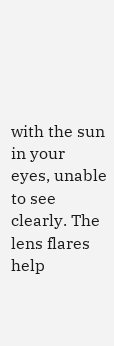with the sun in your eyes, unable to see clearly. The lens flares help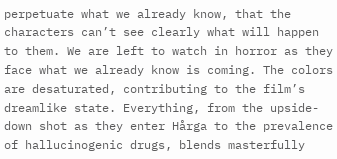perpetuate what we already know, that the characters can’t see clearly what will happen to them. We are left to watch in horror as they face what we already know is coming. The colors are desaturated, contributing to the film’s dreamlike state. Everything, from the upside-down shot as they enter Hårga to the prevalence of hallucinogenic drugs, blends masterfully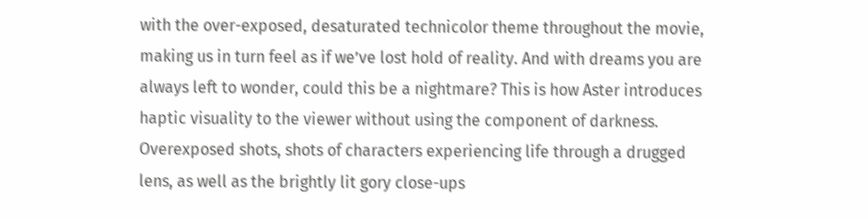with the over-exposed, desaturated technicolor theme throughout the movie, making us in turn feel as if we’ve lost hold of reality. And with dreams you are always left to wonder, could this be a nightmare? This is how Aster introduces haptic visuality to the viewer without using the component of darkness. Overexposed shots, shots of characters experiencing life through a drugged lens, as well as the brightly lit gory close-ups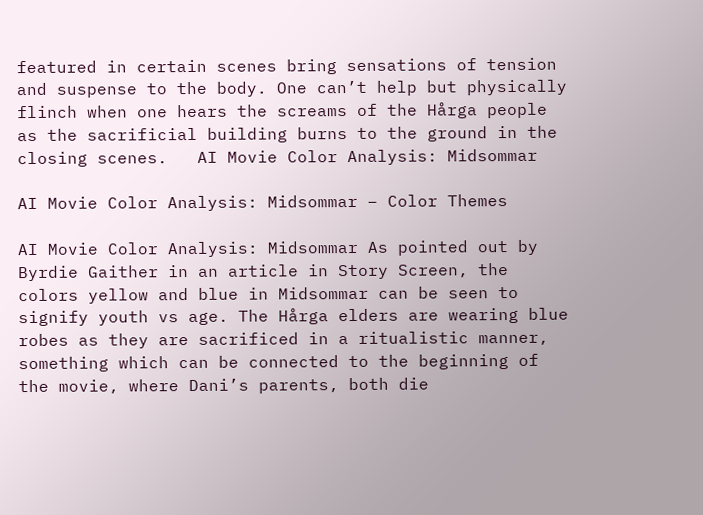featured in certain scenes bring sensations of tension and suspense to the body. One can’t help but physically flinch when one hears the screams of the Hårga people as the sacrificial building burns to the ground in the closing scenes.   AI Movie Color Analysis: Midsommar

AI Movie Color Analysis: Midsommar – Color Themes

AI Movie Color Analysis: Midsommar As pointed out by Byrdie Gaither in an article in Story Screen, the colors yellow and blue in Midsommar can be seen to signify youth vs age. The Hårga elders are wearing blue robes as they are sacrificed in a ritualistic manner, something which can be connected to the beginning of the movie, where Dani’s parents, both die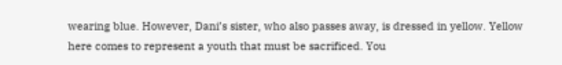wearing blue. However, Dani’s sister, who also passes away, is dressed in yellow. Yellow here comes to represent a youth that must be sacrificed. You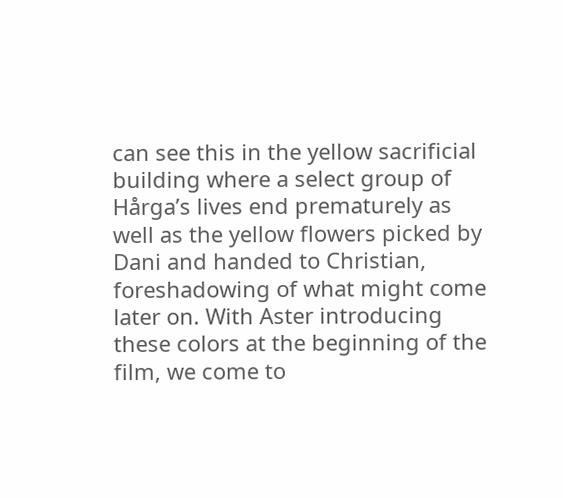can see this in the yellow sacrificial building where a select group of Hårga’s lives end prematurely as well as the yellow flowers picked by Dani and handed to Christian, foreshadowing of what might come later on. With Aster introducing these colors at the beginning of the film, we come to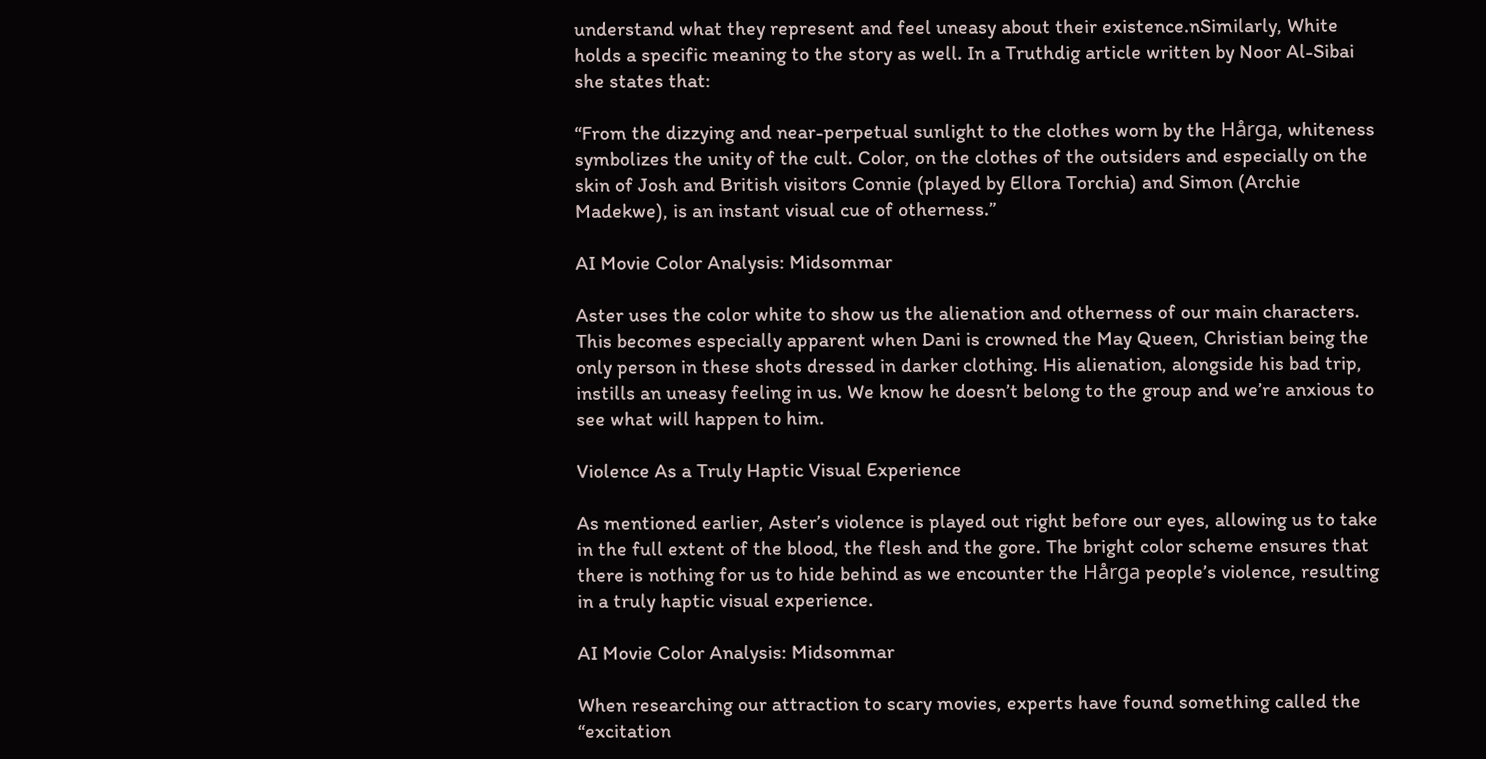understand what they represent and feel uneasy about their existence.nSimilarly, White holds a specific meaning to the story as well. In a Truthdig article written by Noor Al-Sibai she states that:

“From the dizzying and near-perpetual sunlight to the clothes worn by the Hårga, whiteness symbolizes the unity of the cult. Color, on the clothes of the outsiders and especially on the skin of Josh and British visitors Connie (played by Ellora Torchia) and Simon (Archie Madekwe), is an instant visual cue of otherness.”

AI Movie Color Analysis: Midsommar

Aster uses the color white to show us the alienation and otherness of our main characters. This becomes especially apparent when Dani is crowned the May Queen, Christian being the only person in these shots dressed in darker clothing. His alienation, alongside his bad trip, instills an uneasy feeling in us. We know he doesn’t belong to the group and we’re anxious to see what will happen to him.

Violence As a Truly Haptic Visual Experience

As mentioned earlier, Aster’s violence is played out right before our eyes, allowing us to take in the full extent of the blood, the flesh and the gore. The bright color scheme ensures that there is nothing for us to hide behind as we encounter the Hårga people’s violence, resulting in a truly haptic visual experience.

AI Movie Color Analysis: Midsommar

When researching our attraction to scary movies, experts have found something called the “excitation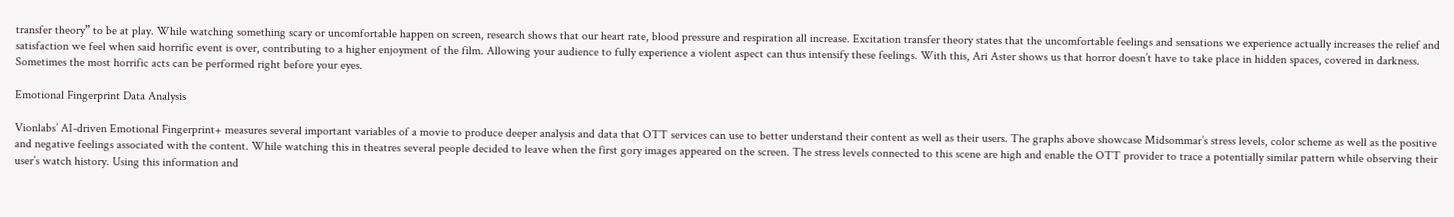transfer theory” to be at play. While watching something scary or uncomfortable happen on screen, research shows that our heart rate, blood pressure and respiration all increase. Excitation transfer theory states that the uncomfortable feelings and sensations we experience actually increases the relief and satisfaction we feel when said horrific event is over, contributing to a higher enjoyment of the film. Allowing your audience to fully experience a violent aspect can thus intensify these feelings. With this, Ari Aster shows us that horror doesn’t have to take place in hidden spaces, covered in darkness. Sometimes the most horrific acts can be performed right before your eyes.

Emotional Fingerprint Data Analysis

Vionlabs’ AI-driven Emotional Fingerprint+ measures several important variables of a movie to produce deeper analysis and data that OTT services can use to better understand their content as well as their users. The graphs above showcase Midsommar’s stress levels, color scheme as well as the positive and negative feelings associated with the content. While watching this in theatres several people decided to leave when the first gory images appeared on the screen. The stress levels connected to this scene are high and enable the OTT provider to trace a potentially similar pattern while observing their user’s watch history. Using this information and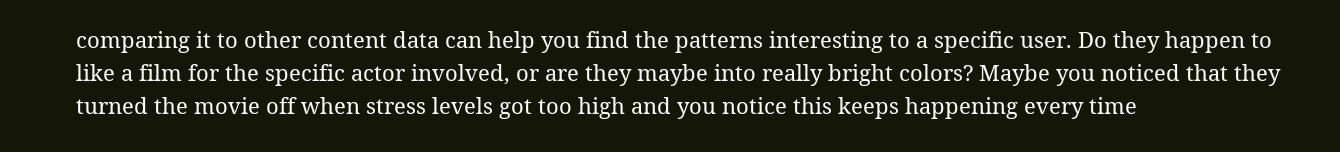comparing it to other content data can help you find the patterns interesting to a specific user. Do they happen to like a film for the specific actor involved, or are they maybe into really bright colors? Maybe you noticed that they turned the movie off when stress levels got too high and you notice this keeps happening every time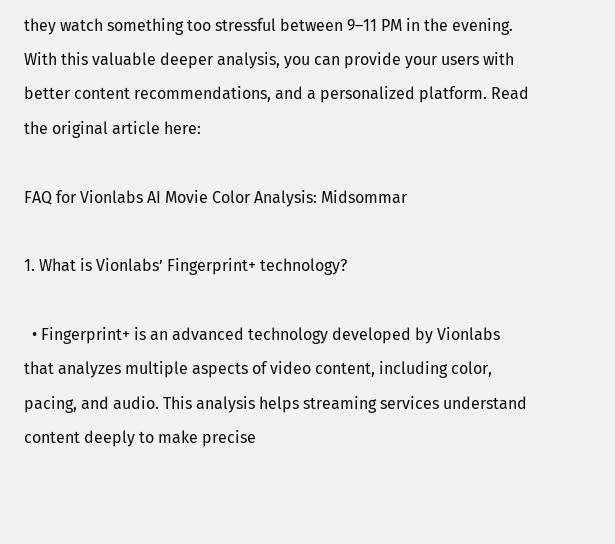they watch something too stressful between 9–11 PM in the evening. With this valuable deeper analysis, you can provide your users with better content recommendations, and a personalized platform. Read the original article here:

FAQ for Vionlabs AI Movie Color Analysis: Midsommar

1. What is Vionlabs’ Fingerprint+ technology?

  • Fingerprint+ is an advanced technology developed by Vionlabs that analyzes multiple aspects of video content, including color, pacing, and audio. This analysis helps streaming services understand content deeply to make precise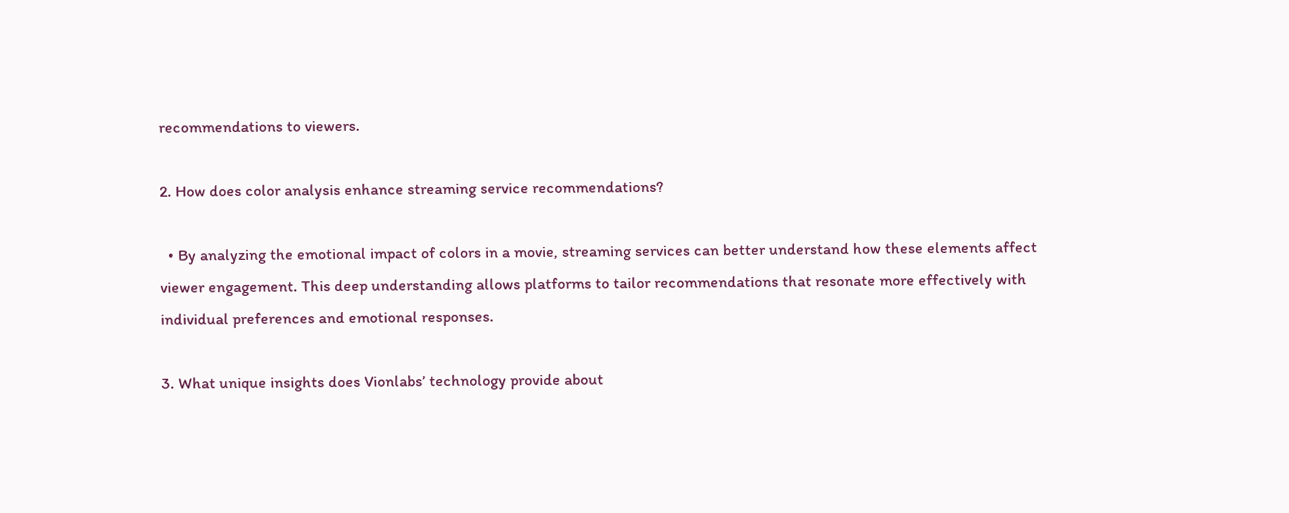recommendations to viewers.

2. How does color analysis enhance streaming service recommendations?

  • By analyzing the emotional impact of colors in a movie, streaming services can better understand how these elements affect viewer engagement. This deep understanding allows platforms to tailor recommendations that resonate more effectively with individual preferences and emotional responses.

3. What unique insights does Vionlabs’ technology provide about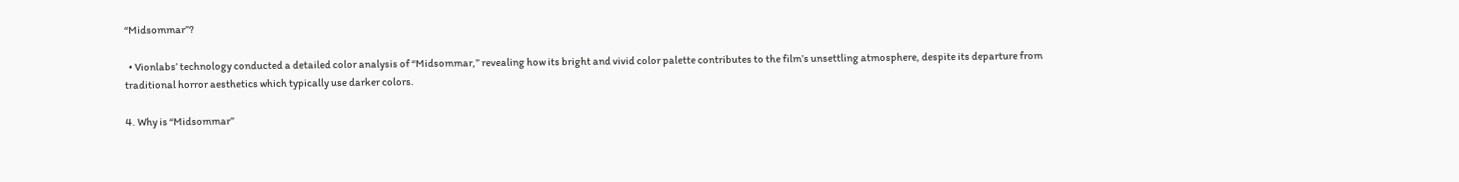“Midsommar”?

  • Vionlabs’ technology conducted a detailed color analysis of “Midsommar,” revealing how its bright and vivid color palette contributes to the film’s unsettling atmosphere, despite its departure from traditional horror aesthetics which typically use darker colors.

4. Why is “Midsommar”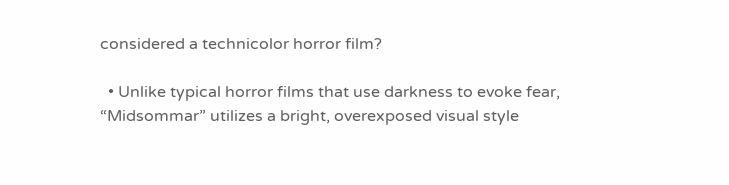considered a technicolor horror film?

  • Unlike typical horror films that use darkness to evoke fear, “Midsommar” utilizes a bright, overexposed visual style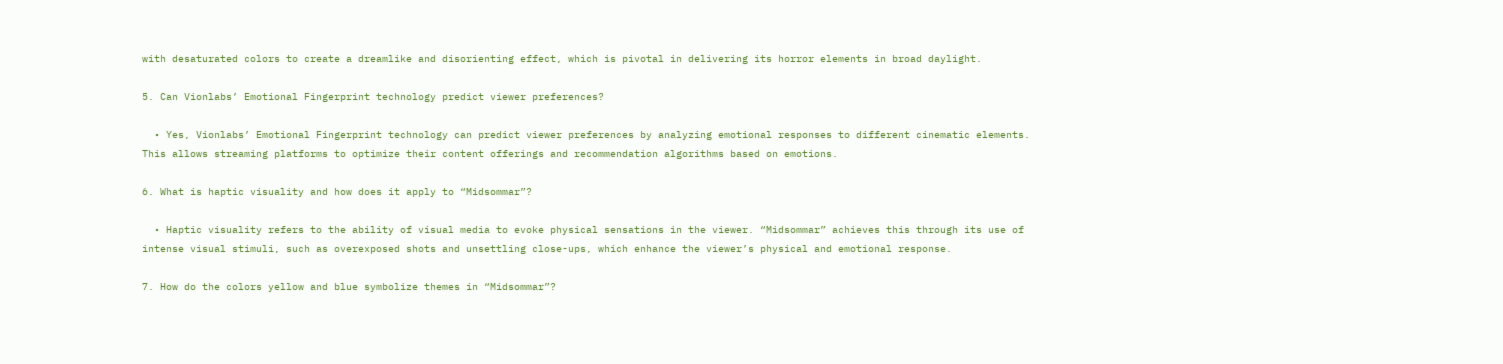with desaturated colors to create a dreamlike and disorienting effect, which is pivotal in delivering its horror elements in broad daylight.

5. Can Vionlabs’ Emotional Fingerprint technology predict viewer preferences?

  • Yes, Vionlabs’ Emotional Fingerprint technology can predict viewer preferences by analyzing emotional responses to different cinematic elements. This allows streaming platforms to optimize their content offerings and recommendation algorithms based on emotions.

6. What is haptic visuality and how does it apply to “Midsommar”?

  • Haptic visuality refers to the ability of visual media to evoke physical sensations in the viewer. “Midsommar” achieves this through its use of intense visual stimuli, such as overexposed shots and unsettling close-ups, which enhance the viewer’s physical and emotional response.

7. How do the colors yellow and blue symbolize themes in “Midsommar”?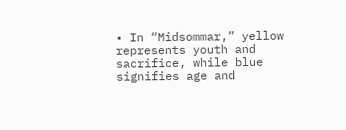• In “Midsommar,” yellow represents youth and sacrifice, while blue signifies age and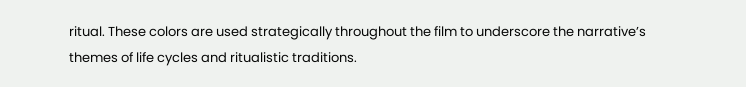ritual. These colors are used strategically throughout the film to underscore the narrative’s themes of life cycles and ritualistic traditions.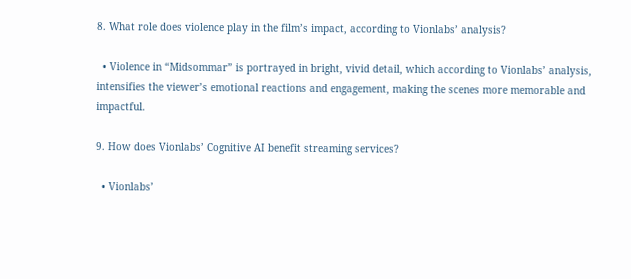8. What role does violence play in the film’s impact, according to Vionlabs’ analysis?

  • Violence in “Midsommar” is portrayed in bright, vivid detail, which according to Vionlabs’ analysis, intensifies the viewer’s emotional reactions and engagement, making the scenes more memorable and impactful.

9. How does Vionlabs’ Cognitive AI benefit streaming services?

  • Vionlabs’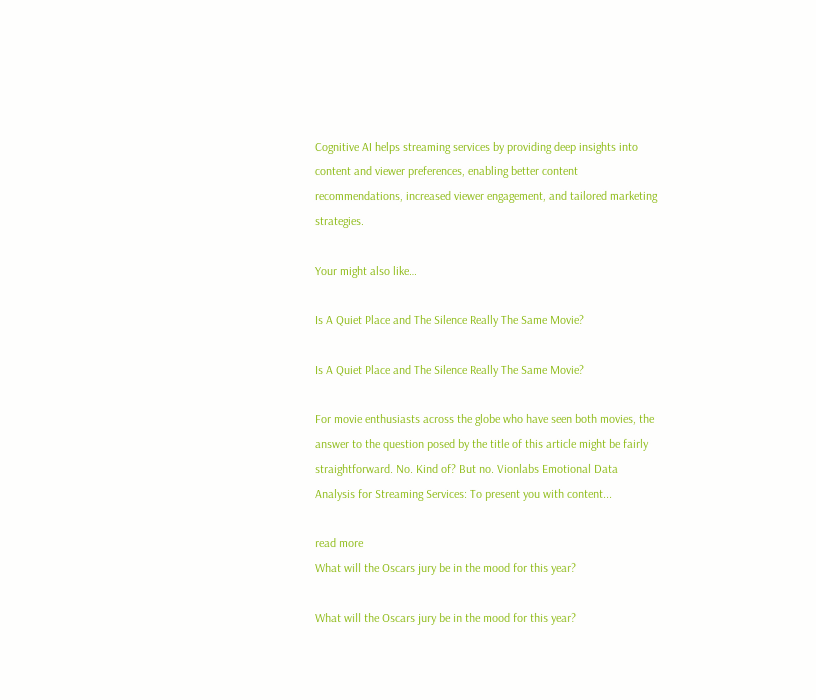Cognitive AI helps streaming services by providing deep insights into content and viewer preferences, enabling better content recommendations, increased viewer engagement, and tailored marketing strategies.

Your might also like…

Is A Quiet Place and The Silence Really The Same Movie?

Is A Quiet Place and The Silence Really The Same Movie?

For movie enthusiasts across the globe who have seen both movies, the answer to the question posed by the title of this article might be fairly straightforward. No. Kind of? But no. Vionlabs Emotional Data Analysis for Streaming Services: To present you with content...

read more
What will the Oscars jury be in the mood for this year?

What will the Oscars jury be in the mood for this year?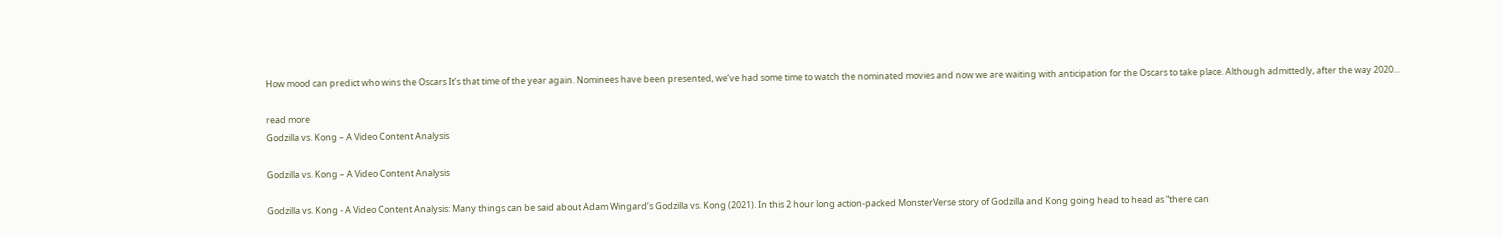How mood can predict who wins the Oscars It’s that time of the year again. Nominees have been presented, we’ve had some time to watch the nominated movies and now we are waiting with anticipation for the Oscars to take place. Although admittedly, after the way 2020...

read more
Godzilla vs. Kong – A Video Content Analysis

Godzilla vs. Kong – A Video Content Analysis

Godzilla vs. Kong - A Video Content Analysis: Many things can be said about Adam Wingard’s Godzilla vs. Kong (2021). In this 2 hour long action-packed MonsterVerse story of Godzilla and Kong going head to head as “there can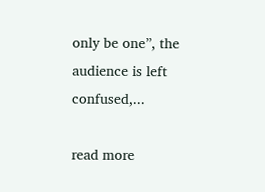only be one”, the audience is left confused,...

read more